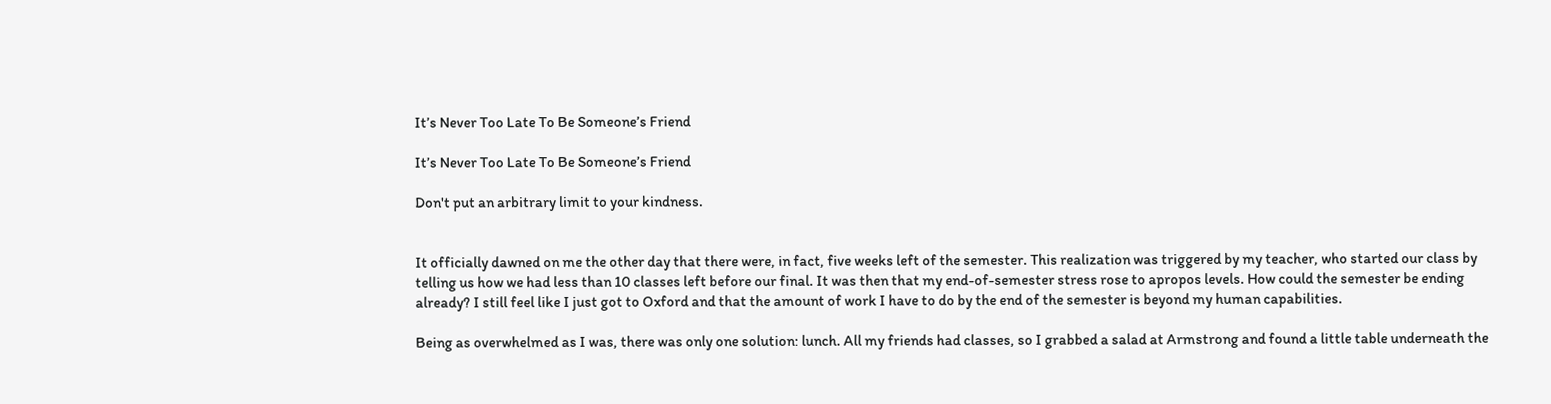It’s Never Too Late To Be Someone’s Friend

It’s Never Too Late To Be Someone’s Friend

Don't put an arbitrary limit to your kindness.


It officially dawned on me the other day that there were, in fact, five weeks left of the semester. This realization was triggered by my teacher, who started our class by telling us how we had less than 10 classes left before our final. It was then that my end-of-semester stress rose to apropos levels. How could the semester be ending already? I still feel like I just got to Oxford and that the amount of work I have to do by the end of the semester is beyond my human capabilities.

Being as overwhelmed as I was, there was only one solution: lunch. All my friends had classes, so I grabbed a salad at Armstrong and found a little table underneath the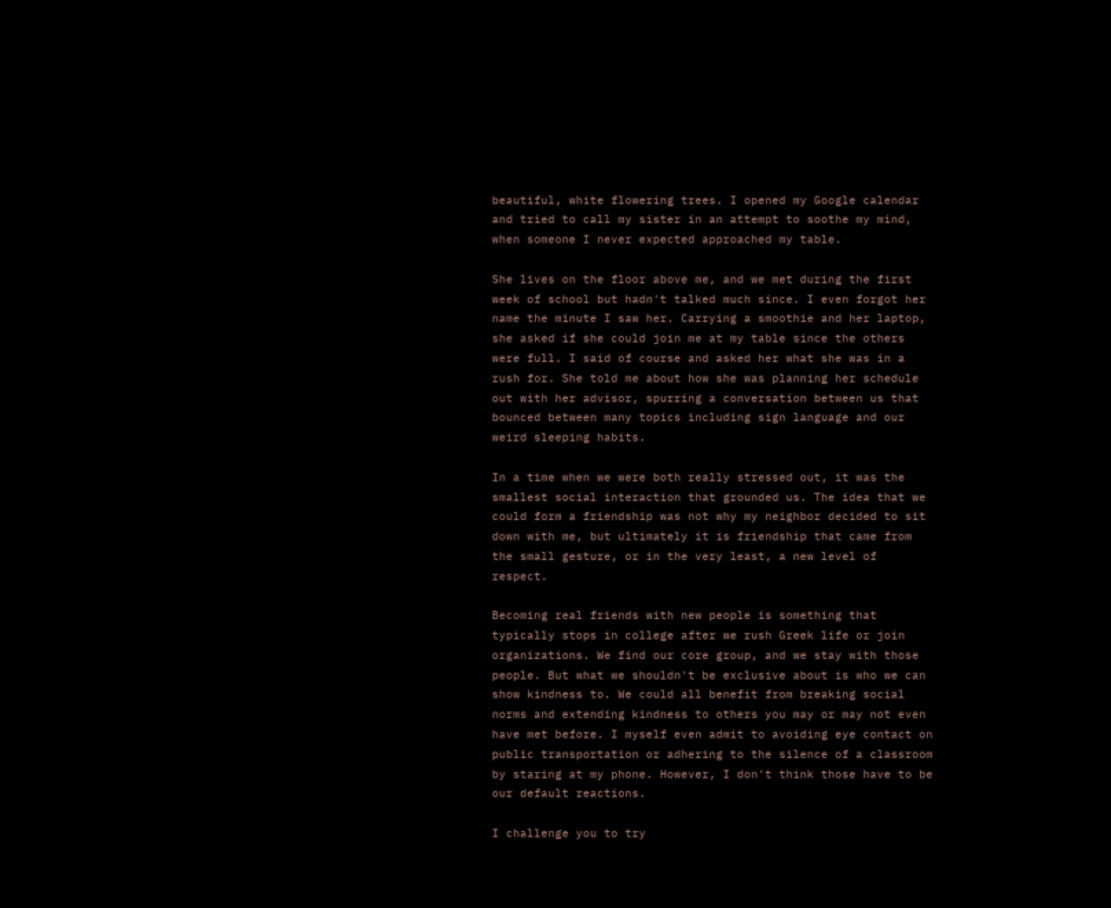beautiful, white flowering trees. I opened my Google calendar and tried to call my sister in an attempt to soothe my mind, when someone I never expected approached my table.

She lives on the floor above me, and we met during the first week of school but hadn't talked much since. I even forgot her name the minute I saw her. Carrying a smoothie and her laptop, she asked if she could join me at my table since the others were full. I said of course and asked her what she was in a rush for. She told me about how she was planning her schedule out with her advisor, spurring a conversation between us that bounced between many topics including sign language and our weird sleeping habits.

In a time when we were both really stressed out, it was the smallest social interaction that grounded us. The idea that we could form a friendship was not why my neighbor decided to sit down with me, but ultimately it is friendship that came from the small gesture, or in the very least, a new level of respect.

Becoming real friends with new people is something that typically stops in college after we rush Greek life or join organizations. We find our core group, and we stay with those people. But what we shouldn't be exclusive about is who we can show kindness to. We could all benefit from breaking social norms and extending kindness to others you may or may not even have met before. I myself even admit to avoiding eye contact on public transportation or adhering to the silence of a classroom by staring at my phone. However, I don't think those have to be our default reactions.

I challenge you to try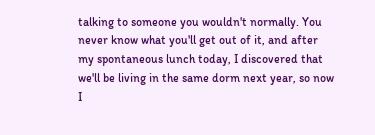talking to someone you wouldn't normally. You never know what you'll get out of it, and after my spontaneous lunch today, I discovered that we'll be living in the same dorm next year, so now I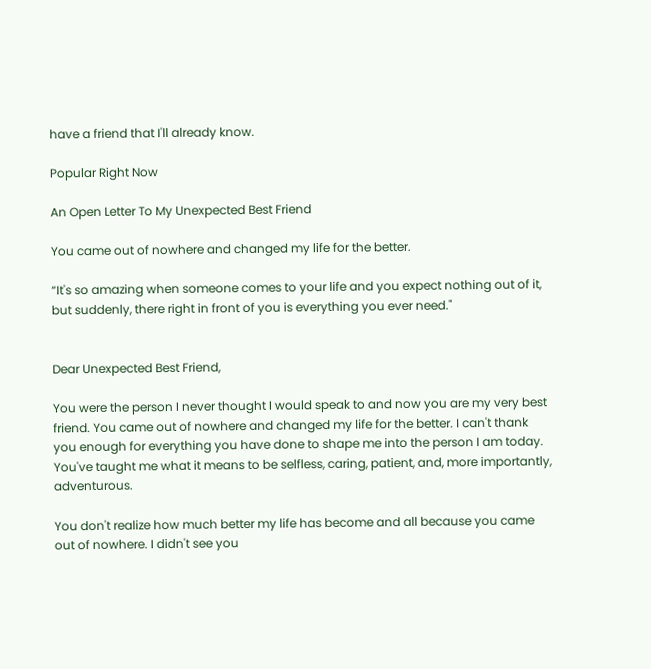have a friend that I'll already know.

Popular Right Now

An Open Letter To My Unexpected Best Friend

You came out of nowhere and changed my life for the better.

“It's so amazing when someone comes to your life and you expect nothing out of it, but suddenly, there right in front of you is everything you ever need."


Dear Unexpected Best Friend,

You were the person I never thought I would speak to and now you are my very best friend. You came out of nowhere and changed my life for the better. I can't thank you enough for everything you have done to shape me into the person I am today. You've taught me what it means to be selfless, caring, patient, and, more importantly, adventurous.

You don't realize how much better my life has become and all because you came out of nowhere. I didn't see you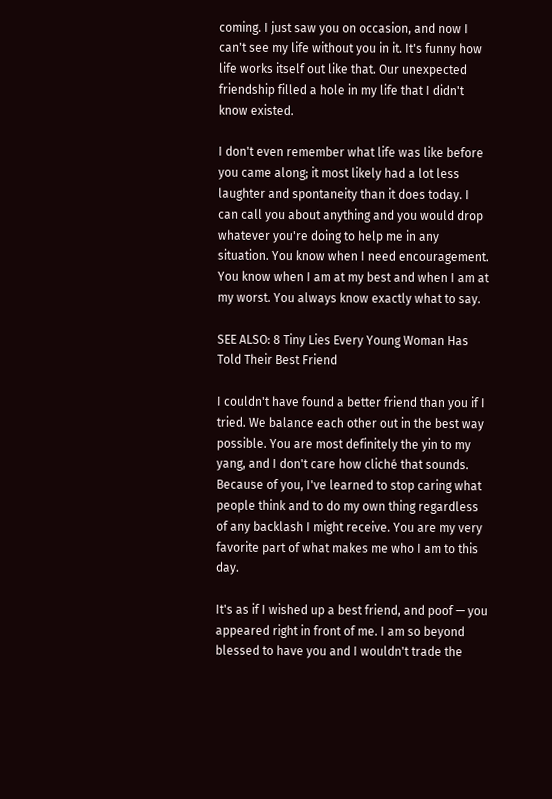coming. I just saw you on occasion, and now I can't see my life without you in it. It's funny how life works itself out like that. Our unexpected friendship filled a hole in my life that I didn't know existed.

I don't even remember what life was like before you came along; it most likely had a lot less laughter and spontaneity than it does today. I can call you about anything and you would drop whatever you're doing to help me in any situation. You know when I need encouragement. You know when I am at my best and when I am at my worst. You always know exactly what to say.

SEE ALSO: 8 Tiny Lies Every Young Woman Has Told Their Best Friend

I couldn't have found a better friend than you if I tried. We balance each other out in the best way possible. You are most definitely the yin to my yang, and I don't care how cliché that sounds. Because of you, I've learned to stop caring what people think and to do my own thing regardless of any backlash I might receive. You are my very favorite part of what makes me who I am to this day.

It's as if I wished up a best friend, and poof — you appeared right in front of me. I am so beyond blessed to have you and I wouldn't trade the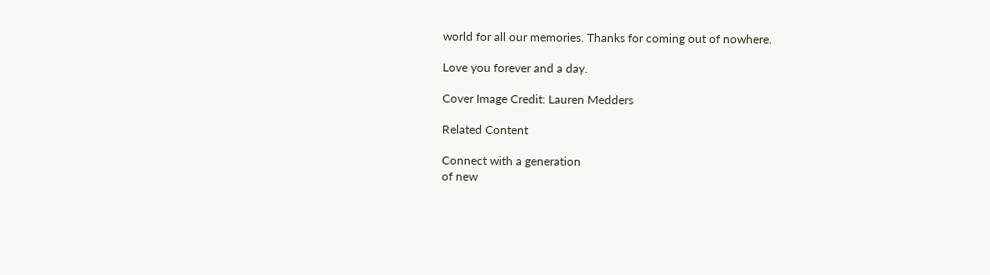world for all our memories. Thanks for coming out of nowhere.

Love you forever and a day.

Cover Image Credit: Lauren Medders

Related Content

Connect with a generation
of new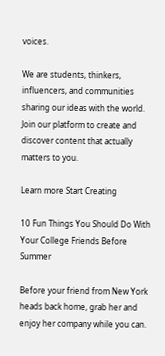voices.

We are students, thinkers, influencers, and communities sharing our ideas with the world. Join our platform to create and discover content that actually matters to you.

Learn more Start Creating

10 Fun Things You Should Do With Your College Friends Before Summer

Before your friend from New York heads back home, grab her and enjoy her company while you can.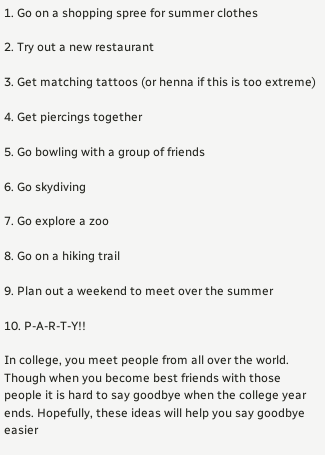1. Go on a shopping spree for summer clothes

2. Try out a new restaurant

3. Get matching tattoos (or henna if this is too extreme)

4. Get piercings together

5. Go bowling with a group of friends

6. Go skydiving

7. Go explore a zoo

8. Go on a hiking trail

9. Plan out a weekend to meet over the summer

10. P-A-R-T-Y!!

In college, you meet people from all over the world. Though when you become best friends with those people it is hard to say goodbye when the college year ends. Hopefully, these ideas will help you say goodbye easier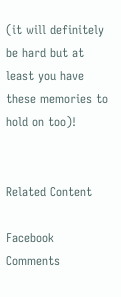(it will definitely be hard but at least you have these memories to hold on too)!


Related Content

Facebook Comments